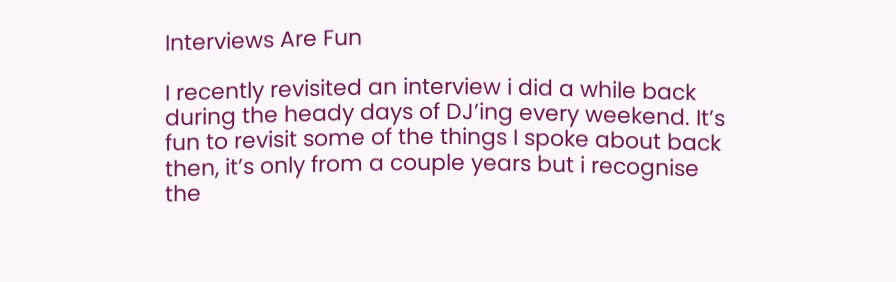Interviews Are Fun

I recently revisited an interview i did a while back during the heady days of DJ’ing every weekend. It’s fun to revisit some of the things I spoke about back then, it’s only from a couple years but i recognise the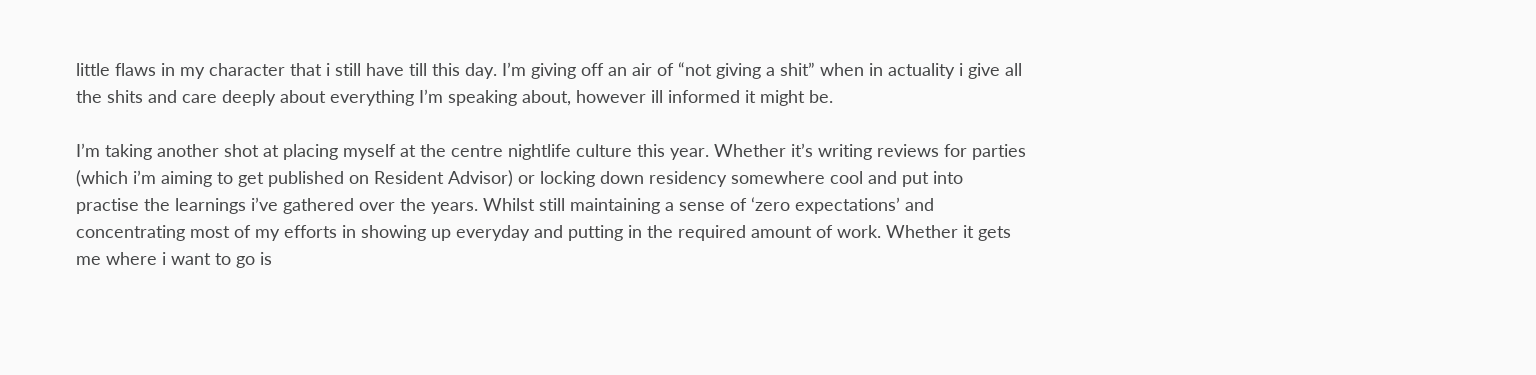little flaws in my character that i still have till this day. I’m giving off an air of “not giving a shit” when in actuality i give all the shits and care deeply about everything I’m speaking about, however ill informed it might be.

I’m taking another shot at placing myself at the centre nightlife culture this year. Whether it’s writing reviews for parties (which i’m aiming to get published on Resident Advisor) or locking down residency somewhere cool and put into practise the learnings i’ve gathered over the years. Whilst still maintaining a sense of ‘zero expectations’ and concentrating most of my efforts in showing up everyday and putting in the required amount of work. Whether it gets me where i want to go is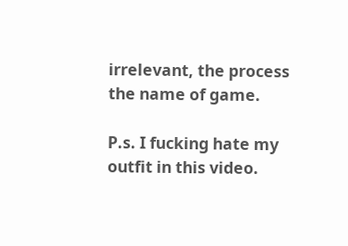irrelevant, the process the name of game.

P.s. I fucking hate my outfit in this video.